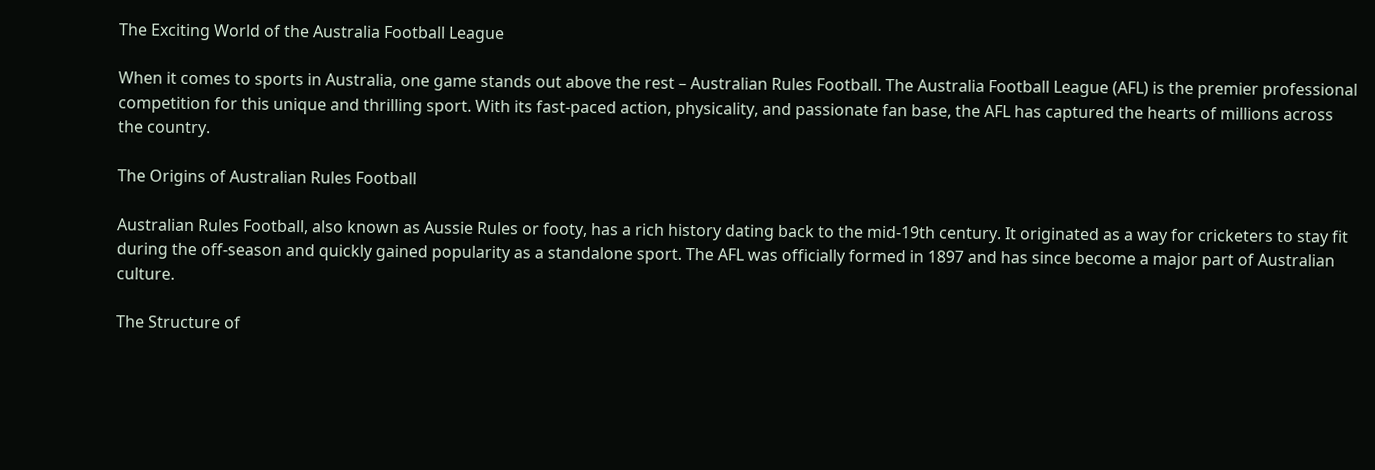The Exciting World of the Australia Football League

When it comes to sports in Australia, one game stands out above the rest – Australian Rules Football. The Australia Football League (AFL) is the premier professional competition for this unique and thrilling sport. With its fast-paced action, physicality, and passionate fan base, the AFL has captured the hearts of millions across the country.

The Origins of Australian Rules Football

Australian Rules Football, also known as Aussie Rules or footy, has a rich history dating back to the mid-19th century. It originated as a way for cricketers to stay fit during the off-season and quickly gained popularity as a standalone sport. The AFL was officially formed in 1897 and has since become a major part of Australian culture.

The Structure of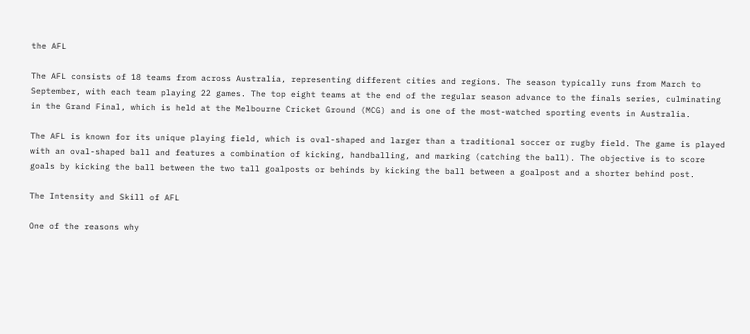the AFL

The AFL consists of 18 teams from across Australia, representing different cities and regions. The season typically runs from March to September, with each team playing 22 games. The top eight teams at the end of the regular season advance to the finals series, culminating in the Grand Final, which is held at the Melbourne Cricket Ground (MCG) and is one of the most-watched sporting events in Australia.

The AFL is known for its unique playing field, which is oval-shaped and larger than a traditional soccer or rugby field. The game is played with an oval-shaped ball and features a combination of kicking, handballing, and marking (catching the ball). The objective is to score goals by kicking the ball between the two tall goalposts or behinds by kicking the ball between a goalpost and a shorter behind post.

The Intensity and Skill of AFL

One of the reasons why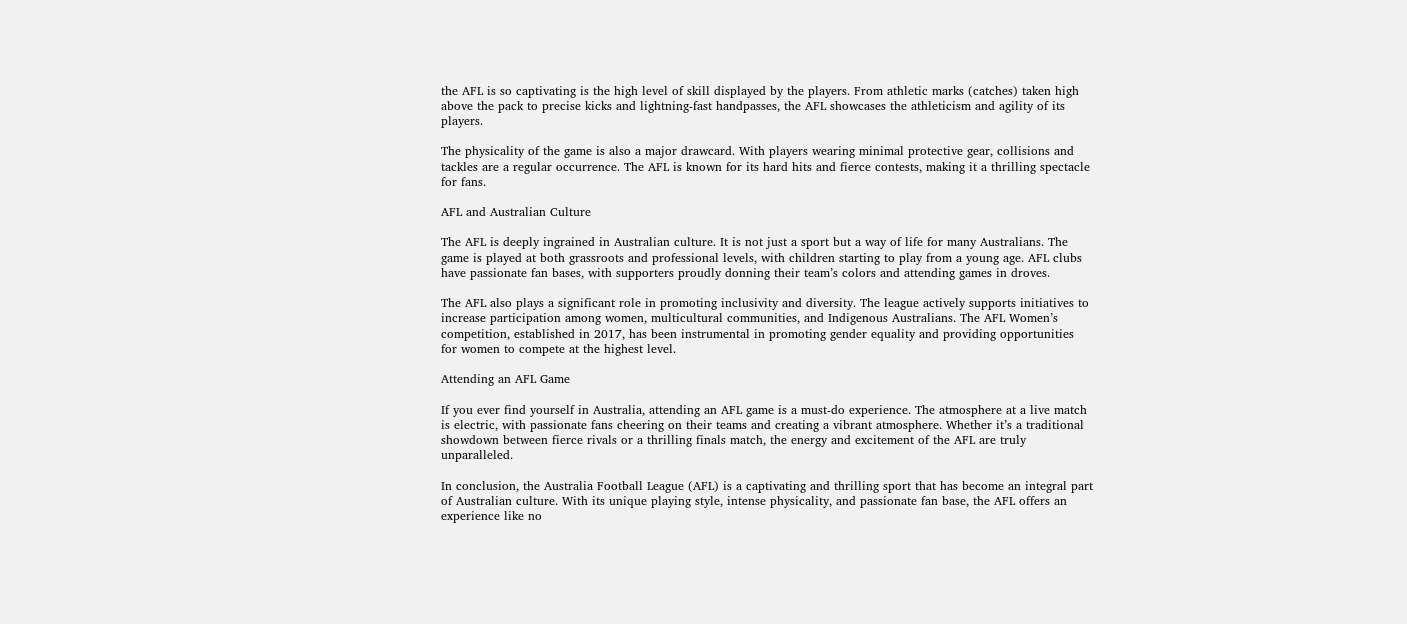the AFL is so captivating is the high level of skill displayed by the players. From athletic marks (catches) taken high above the pack to precise kicks and lightning-fast handpasses, the AFL showcases the athleticism and agility of its players.

The physicality of the game is also a major drawcard. With players wearing minimal protective gear, collisions and tackles are a regular occurrence. The AFL is known for its hard hits and fierce contests, making it a thrilling spectacle for fans.

AFL and Australian Culture

The AFL is deeply ingrained in Australian culture. It is not just a sport but a way of life for many Australians. The game is played at both grassroots and professional levels, with children starting to play from a young age. AFL clubs have passionate fan bases, with supporters proudly donning their team’s colors and attending games in droves.

The AFL also plays a significant role in promoting inclusivity and diversity. The league actively supports initiatives to increase participation among women, multicultural communities, and Indigenous Australians. The AFL Women’s competition, established in 2017, has been instrumental in promoting gender equality and providing opportunities for women to compete at the highest level.

Attending an AFL Game

If you ever find yourself in Australia, attending an AFL game is a must-do experience. The atmosphere at a live match is electric, with passionate fans cheering on their teams and creating a vibrant atmosphere. Whether it’s a traditional showdown between fierce rivals or a thrilling finals match, the energy and excitement of the AFL are truly unparalleled.

In conclusion, the Australia Football League (AFL) is a captivating and thrilling sport that has become an integral part of Australian culture. With its unique playing style, intense physicality, and passionate fan base, the AFL offers an experience like no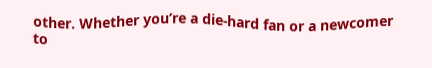other. Whether you’re a die-hard fan or a newcomer to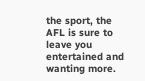the sport, the AFL is sure to leave you entertained and wanting more.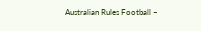Australian Rules Football –